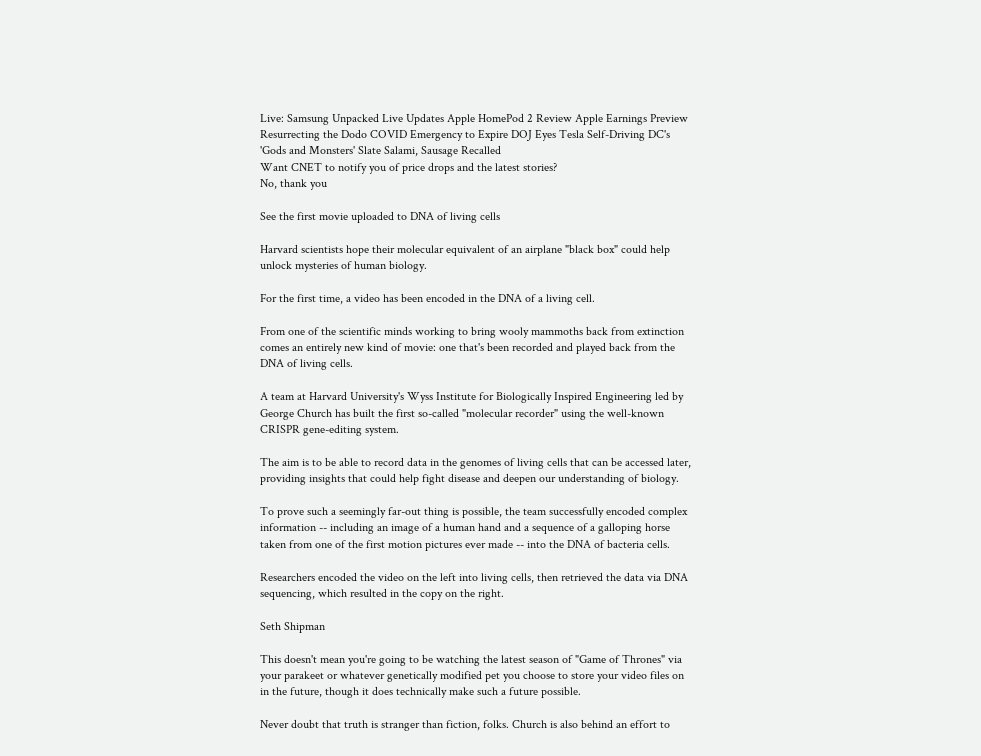Live: Samsung Unpacked Live Updates Apple HomePod 2 Review Apple Earnings Preview Resurrecting the Dodo COVID Emergency to Expire DOJ Eyes Tesla Self-Driving DC's 'Gods and Monsters' Slate Salami, Sausage Recalled
Want CNET to notify you of price drops and the latest stories?
No, thank you

See the first movie uploaded to DNA of living cells

Harvard scientists hope their molecular equivalent of an airplane "black box" could help unlock mysteries of human biology.

For the first time, a video has been encoded in the DNA of a living cell.

From one of the scientific minds working to bring wooly mammoths back from extinction comes an entirely new kind of movie: one that's been recorded and played back from the DNA of living cells.

A team at Harvard University's Wyss Institute for Biologically Inspired Engineering led by George Church has built the first so-called "molecular recorder" using the well-known CRISPR gene-editing system.

The aim is to be able to record data in the genomes of living cells that can be accessed later, providing insights that could help fight disease and deepen our understanding of biology.

To prove such a seemingly far-out thing is possible, the team successfully encoded complex information -- including an image of a human hand and a sequence of a galloping horse taken from one of the first motion pictures ever made -- into the DNA of bacteria cells.

Researchers encoded the video on the left into living cells, then retrieved the data via DNA sequencing, which resulted in the copy on the right.

Seth Shipman

This doesn't mean you're going to be watching the latest season of "Game of Thrones" via your parakeet or whatever genetically modified pet you choose to store your video files on in the future, though it does technically make such a future possible.

Never doubt that truth is stranger than fiction, folks. Church is also behind an effort to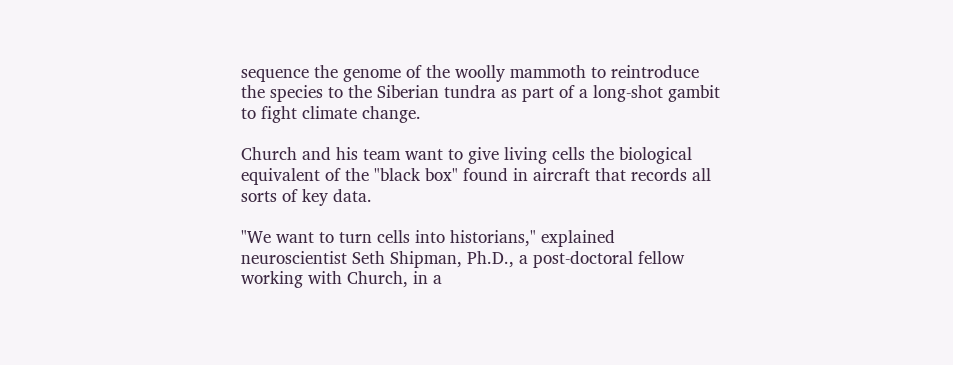sequence the genome of the woolly mammoth to reintroduce the species to the Siberian tundra as part of a long-shot gambit to fight climate change.

Church and his team want to give living cells the biological equivalent of the "black box" found in aircraft that records all sorts of key data.

"We want to turn cells into historians," explained neuroscientist Seth Shipman, Ph.D., a post-doctoral fellow working with Church, in a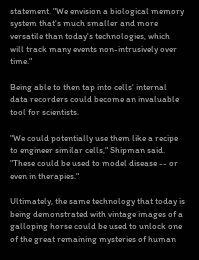statement. "We envision a biological memory system that's much smaller and more versatile than today's technologies, which will track many events non-intrusively over time."

Being able to then tap into cells' internal data recorders could become an invaluable tool for scientists.

"We could potentially use them like a recipe to engineer similar cells," Shipman said. "These could be used to model disease -- or even in therapies."

Ultimately, the same technology that today is being demonstrated with vintage images of a galloping horse could be used to unlock one of the great remaining mysteries of human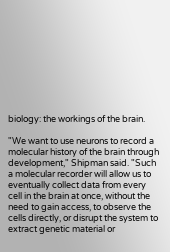biology: the workings of the brain.

"We want to use neurons to record a molecular history of the brain through development," Shipman said. "Such a molecular recorder will allow us to eventually collect data from every cell in the brain at once, without the need to gain access, to observe the cells directly, or disrupt the system to extract genetic material or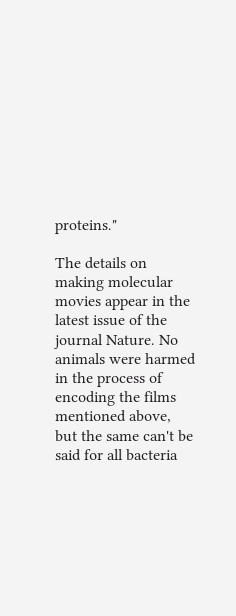proteins."

The details on making molecular movies appear in the latest issue of the journal Nature. No animals were harmed in the process of encoding the films mentioned above, but the same can't be said for all bacteria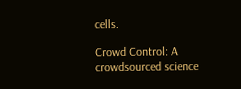cells.

Crowd Control: A crowdsourced science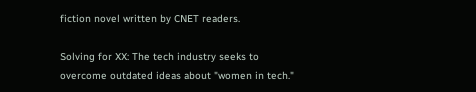fiction novel written by CNET readers.

Solving for XX: The tech industry seeks to overcome outdated ideas about "women in tech."